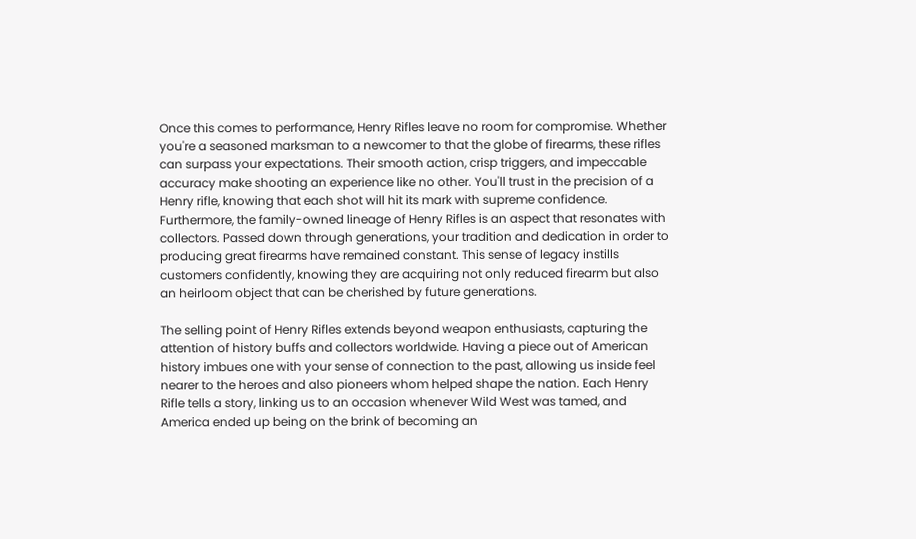Once this comes to performance, Henry Rifles leave no room for compromise. Whether you're a seasoned marksman to a newcomer to that the globe of firearms, these rifles can surpass your expectations. Their smooth action, crisp triggers, and impeccable accuracy make shooting an experience like no other. You'll trust in the precision of a Henry rifle, knowing that each shot will hit its mark with supreme confidence.
Furthermore, the family-owned lineage of Henry Rifles is an aspect that resonates with collectors. Passed down through generations, your tradition and dedication in order to producing great firearms have remained constant. This sense of legacy instills customers confidently, knowing they are acquiring not only reduced firearm but also an heirloom object that can be cherished by future generations.

The selling point of Henry Rifles extends beyond weapon enthusiasts, capturing the attention of history buffs and collectors worldwide. Having a piece out of American history imbues one with your sense of connection to the past, allowing us inside feel nearer to the heroes and also pioneers whom helped shape the nation. Each Henry Rifle tells a story, linking us to an occasion whenever Wild West was tamed, and America ended up being on the brink of becoming an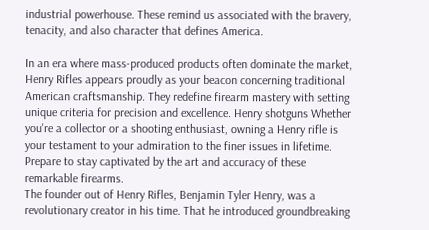industrial powerhouse. These remind us associated with the bravery, tenacity, and also character that defines America.

In an era where mass-produced products often dominate the market, Henry Rifles appears proudly as your beacon concerning traditional American craftsmanship. They redefine firearm mastery with setting unique criteria for precision and excellence. Henry shotguns Whether you're a collector or a shooting enthusiast, owning a Henry rifle is your testament to your admiration to the finer issues in lifetime. Prepare to stay captivated by the art and accuracy of these remarkable firearms.
The founder out of Henry Rifles, Benjamin Tyler Henry, was a revolutionary creator in his time. That he introduced groundbreaking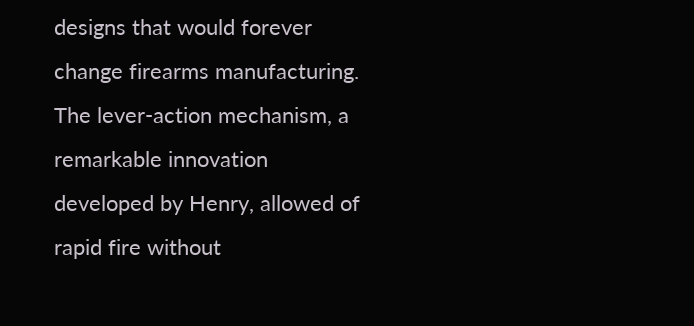designs that would forever change firearms manufacturing. The lever-action mechanism, a remarkable innovation developed by Henry, allowed of rapid fire without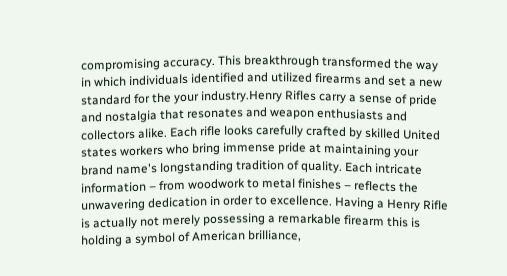compromising accuracy. This breakthrough transformed the way in which individuals identified and utilized firearms and set a new standard for the your industry.Henry Rifles carry a sense of pride and nostalgia that resonates and weapon enthusiasts and collectors alike. Each rifle looks carefully crafted by skilled United states workers who bring immense pride at maintaining your brand name's longstanding tradition of quality. Each intricate information – from woodwork to metal finishes – reflects the unwavering dedication in order to excellence. Having a Henry Rifle is actually not merely possessing a remarkable firearm this is holding a symbol of American brilliance,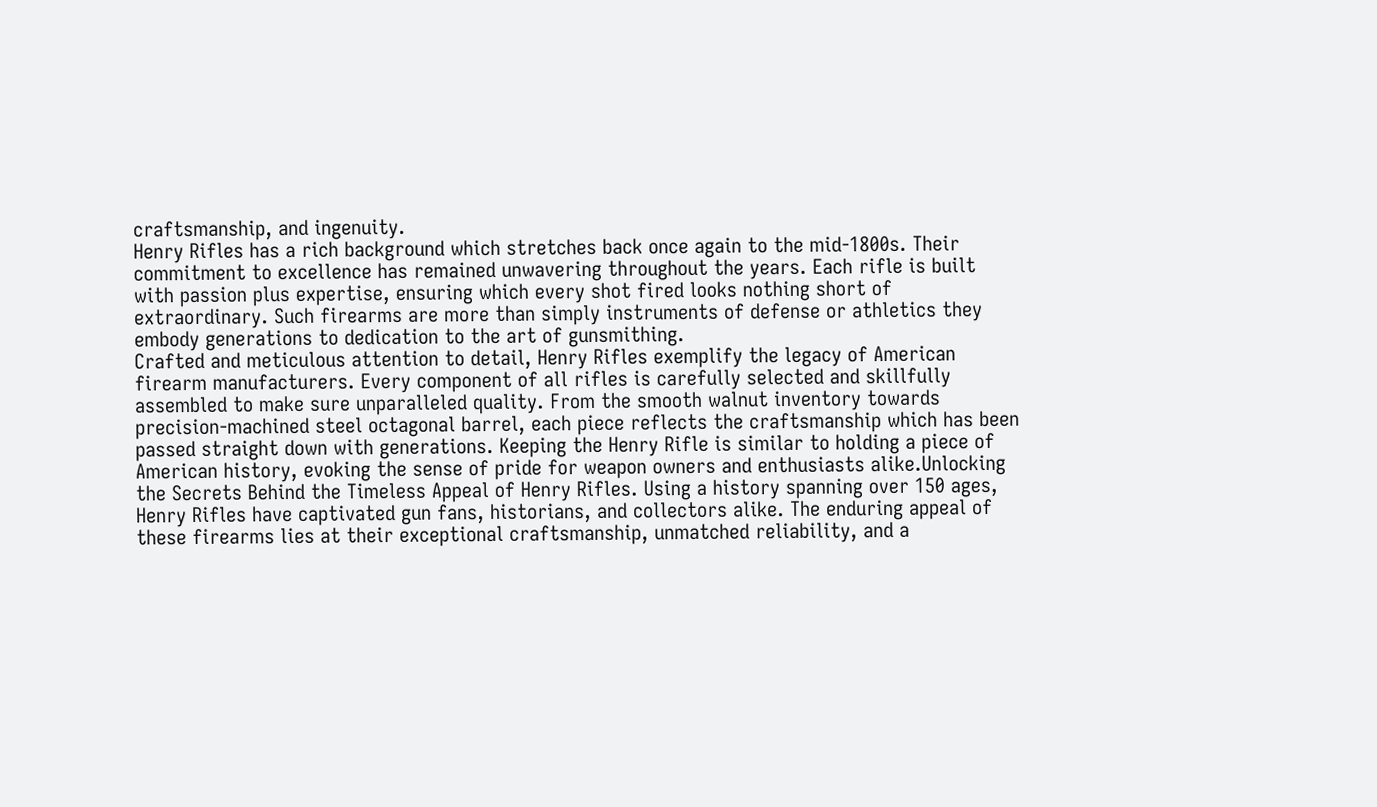craftsmanship, and ingenuity.
Henry Rifles has a rich background which stretches back once again to the mid-1800s. Their commitment to excellence has remained unwavering throughout the years. Each rifle is built with passion plus expertise, ensuring which every shot fired looks nothing short of extraordinary. Such firearms are more than simply instruments of defense or athletics they embody generations to dedication to the art of gunsmithing.
Crafted and meticulous attention to detail, Henry Rifles exemplify the legacy of American firearm manufacturers. Every component of all rifles is carefully selected and skillfully assembled to make sure unparalleled quality. From the smooth walnut inventory towards precision-machined steel octagonal barrel, each piece reflects the craftsmanship which has been passed straight down with generations. Keeping the Henry Rifle is similar to holding a piece of American history, evoking the sense of pride for weapon owners and enthusiasts alike.Unlocking the Secrets Behind the Timeless Appeal of Henry Rifles. Using a history spanning over 150 ages, Henry Rifles have captivated gun fans, historians, and collectors alike. The enduring appeal of these firearms lies at their exceptional craftsmanship, unmatched reliability, and a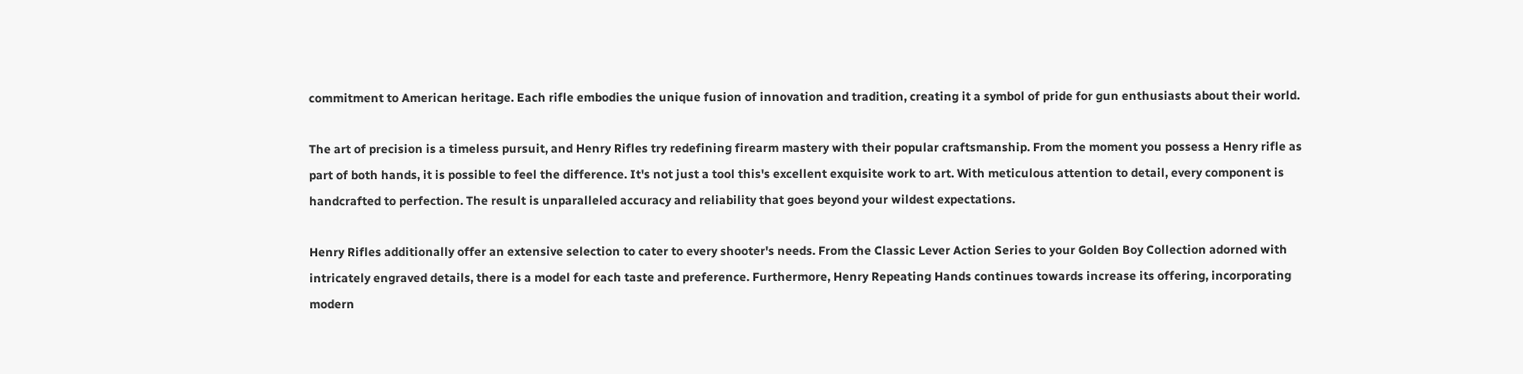commitment to American heritage. Each rifle embodies the unique fusion of innovation and tradition, creating it a symbol of pride for gun enthusiasts about their world.

The art of precision is a timeless pursuit, and Henry Rifles try redefining firearm mastery with their popular craftsmanship. From the moment you possess a Henry rifle as part of both hands, it is possible to feel the difference. It's not just a tool this's excellent exquisite work to art. With meticulous attention to detail, every component is handcrafted to perfection. The result is unparalleled accuracy and reliability that goes beyond your wildest expectations.

Henry Rifles additionally offer an extensive selection to cater to every shooter's needs. From the Classic Lever Action Series to your Golden Boy Collection adorned with intricately engraved details, there is a model for each taste and preference. Furthermore, Henry Repeating Hands continues towards increase its offering, incorporating modern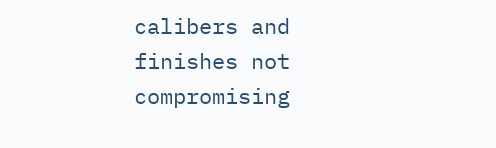calibers and finishes not compromising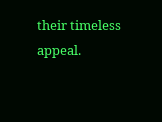their timeless appeal.